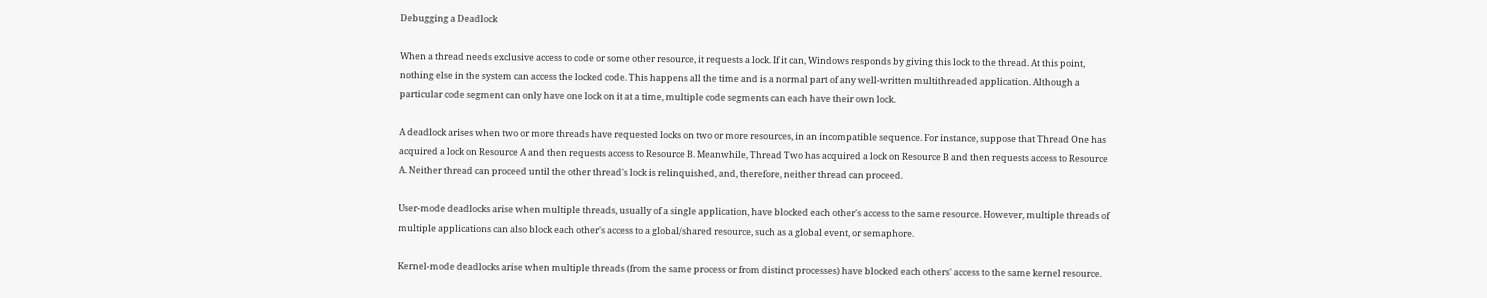Debugging a Deadlock

When a thread needs exclusive access to code or some other resource, it requests a lock. If it can, Windows responds by giving this lock to the thread. At this point, nothing else in the system can access the locked code. This happens all the time and is a normal part of any well-written multithreaded application. Although a particular code segment can only have one lock on it at a time, multiple code segments can each have their own lock.

A deadlock arises when two or more threads have requested locks on two or more resources, in an incompatible sequence. For instance, suppose that Thread One has acquired a lock on Resource A and then requests access to Resource B. Meanwhile, Thread Two has acquired a lock on Resource B and then requests access to Resource A. Neither thread can proceed until the other thread's lock is relinquished, and, therefore, neither thread can proceed.

User-mode deadlocks arise when multiple threads, usually of a single application, have blocked each other's access to the same resource. However, multiple threads of multiple applications can also block each other's access to a global/shared resource, such as a global event, or semaphore.

Kernel-mode deadlocks arise when multiple threads (from the same process or from distinct processes) have blocked each others' access to the same kernel resource.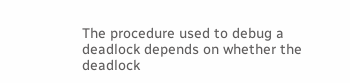The procedure used to debug a deadlock depends on whether the deadlock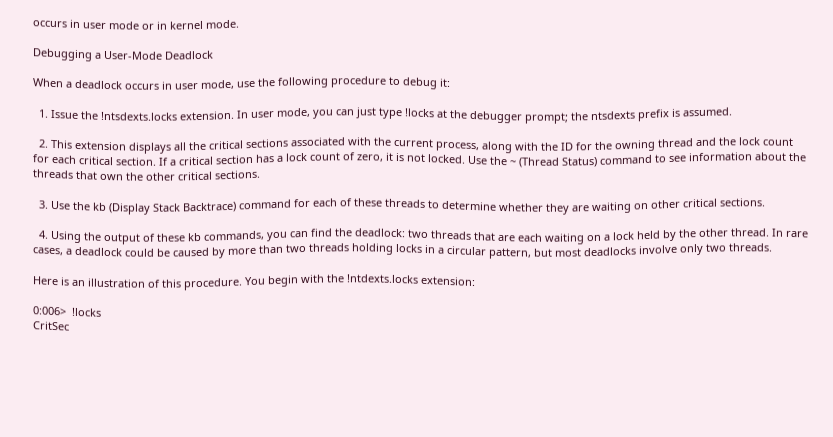occurs in user mode or in kernel mode.

Debugging a User-Mode Deadlock

When a deadlock occurs in user mode, use the following procedure to debug it:

  1. Issue the !ntsdexts.locks extension. In user mode, you can just type !locks at the debugger prompt; the ntsdexts prefix is assumed.

  2. This extension displays all the critical sections associated with the current process, along with the ID for the owning thread and the lock count for each critical section. If a critical section has a lock count of zero, it is not locked. Use the ~ (Thread Status) command to see information about the threads that own the other critical sections.

  3. Use the kb (Display Stack Backtrace) command for each of these threads to determine whether they are waiting on other critical sections.

  4. Using the output of these kb commands, you can find the deadlock: two threads that are each waiting on a lock held by the other thread. In rare cases, a deadlock could be caused by more than two threads holding locks in a circular pattern, but most deadlocks involve only two threads.

Here is an illustration of this procedure. You begin with the !ntdexts.locks extension:

0:006>  !locks
CritSec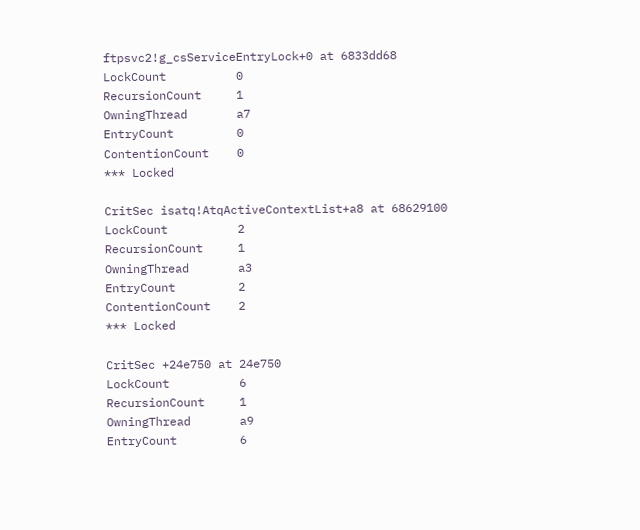ftpsvc2!g_csServiceEntryLock+0 at 6833dd68
LockCount          0
RecursionCount     1
OwningThread       a7
EntryCount         0
ContentionCount    0
*** Locked

CritSec isatq!AtqActiveContextList+a8 at 68629100
LockCount          2
RecursionCount     1
OwningThread       a3
EntryCount         2
ContentionCount    2
*** Locked

CritSec +24e750 at 24e750
LockCount          6
RecursionCount     1
OwningThread       a9
EntryCount         6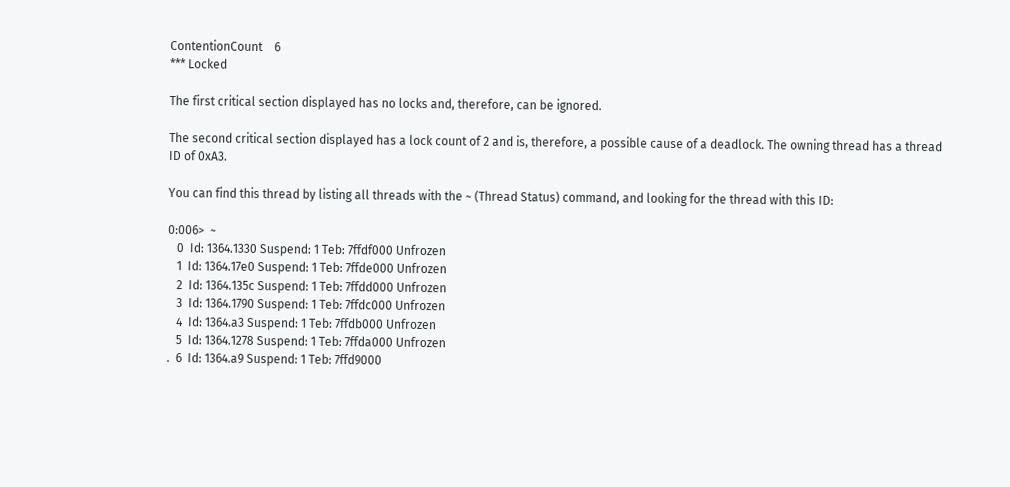ContentionCount    6
*** Locked

The first critical section displayed has no locks and, therefore, can be ignored.

The second critical section displayed has a lock count of 2 and is, therefore, a possible cause of a deadlock. The owning thread has a thread ID of 0xA3.

You can find this thread by listing all threads with the ~ (Thread Status) command, and looking for the thread with this ID:

0:006>  ~
   0  Id: 1364.1330 Suspend: 1 Teb: 7ffdf000 Unfrozen
   1  Id: 1364.17e0 Suspend: 1 Teb: 7ffde000 Unfrozen
   2  Id: 1364.135c Suspend: 1 Teb: 7ffdd000 Unfrozen
   3  Id: 1364.1790 Suspend: 1 Teb: 7ffdc000 Unfrozen
   4  Id: 1364.a3 Suspend: 1 Teb: 7ffdb000 Unfrozen
   5  Id: 1364.1278 Suspend: 1 Teb: 7ffda000 Unfrozen
.  6  Id: 1364.a9 Suspend: 1 Teb: 7ffd9000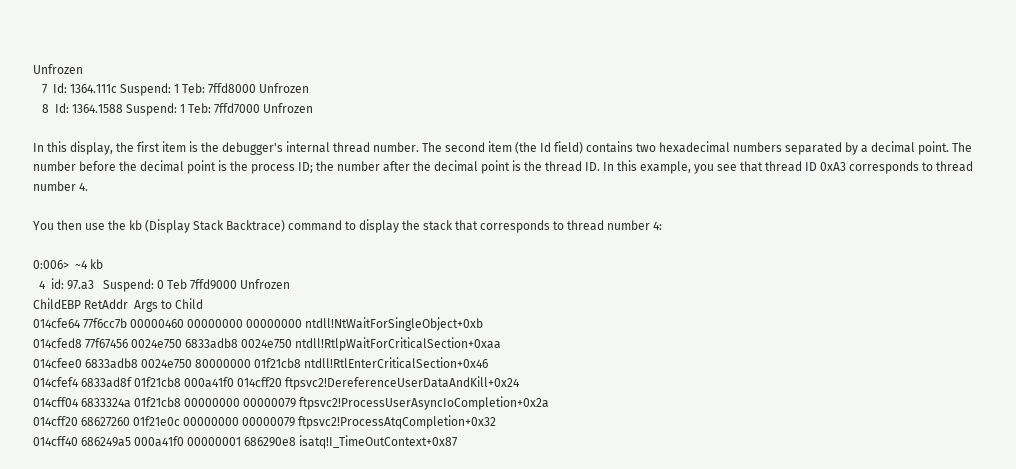Unfrozen
   7  Id: 1364.111c Suspend: 1 Teb: 7ffd8000 Unfrozen
   8  Id: 1364.1588 Suspend: 1 Teb: 7ffd7000 Unfrozen

In this display, the first item is the debugger's internal thread number. The second item (the Id field) contains two hexadecimal numbers separated by a decimal point. The number before the decimal point is the process ID; the number after the decimal point is the thread ID. In this example, you see that thread ID 0xA3 corresponds to thread number 4.

You then use the kb (Display Stack Backtrace) command to display the stack that corresponds to thread number 4:

0:006>  ~4 kb
  4  id: 97.a3   Suspend: 0 Teb 7ffd9000 Unfrozen
ChildEBP RetAddr  Args to Child
014cfe64 77f6cc7b 00000460 00000000 00000000 ntdll!NtWaitForSingleObject+0xb
014cfed8 77f67456 0024e750 6833adb8 0024e750 ntdll!RtlpWaitForCriticalSection+0xaa
014cfee0 6833adb8 0024e750 80000000 01f21cb8 ntdll!RtlEnterCriticalSection+0x46
014cfef4 6833ad8f 01f21cb8 000a41f0 014cff20 ftpsvc2!DereferenceUserDataAndKill+0x24
014cff04 6833324a 01f21cb8 00000000 00000079 ftpsvc2!ProcessUserAsyncIoCompletion+0x2a
014cff20 68627260 01f21e0c 00000000 00000079 ftpsvc2!ProcessAtqCompletion+0x32
014cff40 686249a5 000a41f0 00000001 686290e8 isatq!I_TimeOutContext+0x87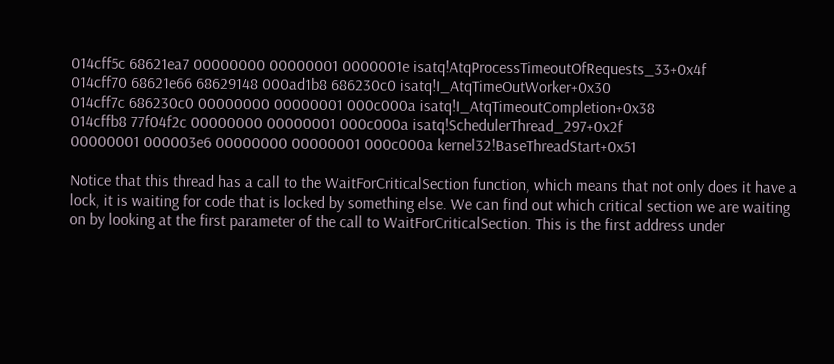014cff5c 68621ea7 00000000 00000001 0000001e isatq!AtqProcessTimeoutOfRequests_33+0x4f
014cff70 68621e66 68629148 000ad1b8 686230c0 isatq!I_AtqTimeOutWorker+0x30
014cff7c 686230c0 00000000 00000001 000c000a isatq!I_AtqTimeoutCompletion+0x38
014cffb8 77f04f2c 00000000 00000001 000c000a isatq!SchedulerThread_297+0x2f
00000001 000003e6 00000000 00000001 000c000a kernel32!BaseThreadStart+0x51

Notice that this thread has a call to the WaitForCriticalSection function, which means that not only does it have a lock, it is waiting for code that is locked by something else. We can find out which critical section we are waiting on by looking at the first parameter of the call to WaitForCriticalSection. This is the first address under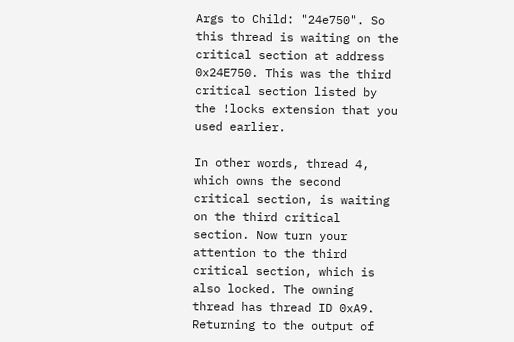Args to Child: "24e750". So this thread is waiting on the critical section at address 0x24E750. This was the third critical section listed by the !locks extension that you used earlier.

In other words, thread 4, which owns the second critical section, is waiting on the third critical section. Now turn your attention to the third critical section, which is also locked. The owning thread has thread ID 0xA9. Returning to the output of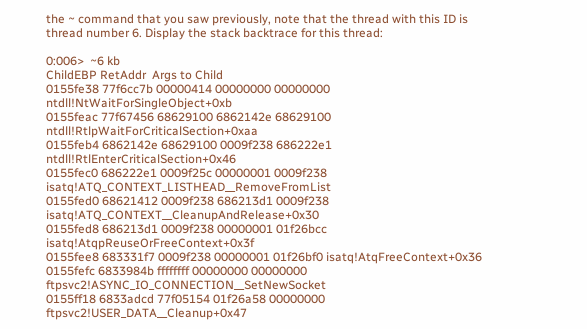the ~ command that you saw previously, note that the thread with this ID is thread number 6. Display the stack backtrace for this thread:

0:006>  ~6 kb
ChildEBP RetAddr  Args to Child
0155fe38 77f6cc7b 00000414 00000000 00000000 ntdll!NtWaitForSingleObject+0xb
0155feac 77f67456 68629100 6862142e 68629100 ntdll!RtlpWaitForCriticalSection+0xaa
0155feb4 6862142e 68629100 0009f238 686222e1 ntdll!RtlEnterCriticalSection+0x46
0155fec0 686222e1 0009f25c 00000001 0009f238 isatq!ATQ_CONTEXT_LISTHEAD__RemoveFromList
0155fed0 68621412 0009f238 686213d1 0009f238 isatq!ATQ_CONTEXT__CleanupAndRelease+0x30
0155fed8 686213d1 0009f238 00000001 01f26bcc isatq!AtqpReuseOrFreeContext+0x3f
0155fee8 683331f7 0009f238 00000001 01f26bf0 isatq!AtqFreeContext+0x36
0155fefc 6833984b ffffffff 00000000 00000000 ftpsvc2!ASYNC_IO_CONNECTION__SetNewSocket
0155ff18 6833adcd 77f05154 01f26a58 00000000 ftpsvc2!USER_DATA__Cleanup+0x47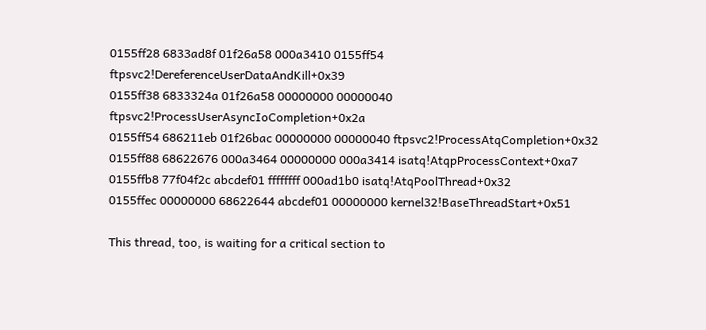0155ff28 6833ad8f 01f26a58 000a3410 0155ff54 ftpsvc2!DereferenceUserDataAndKill+0x39
0155ff38 6833324a 01f26a58 00000000 00000040 ftpsvc2!ProcessUserAsyncIoCompletion+0x2a
0155ff54 686211eb 01f26bac 00000000 00000040 ftpsvc2!ProcessAtqCompletion+0x32
0155ff88 68622676 000a3464 00000000 000a3414 isatq!AtqpProcessContext+0xa7
0155ffb8 77f04f2c abcdef01 ffffffff 000ad1b0 isatq!AtqPoolThread+0x32
0155ffec 00000000 68622644 abcdef01 00000000 kernel32!BaseThreadStart+0x51

This thread, too, is waiting for a critical section to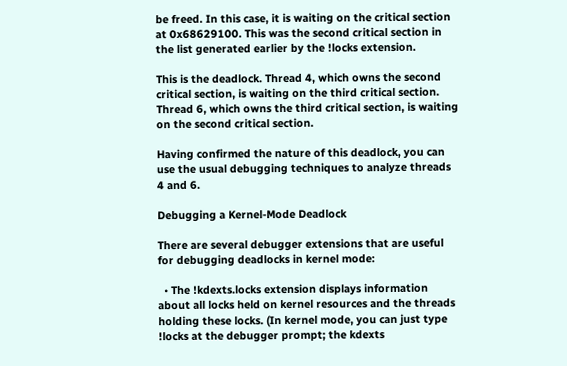be freed. In this case, it is waiting on the critical section at 0x68629100. This was the second critical section in the list generated earlier by the !locks extension.

This is the deadlock. Thread 4, which owns the second critical section, is waiting on the third critical section. Thread 6, which owns the third critical section, is waiting on the second critical section.

Having confirmed the nature of this deadlock, you can use the usual debugging techniques to analyze threads 4 and 6.

Debugging a Kernel-Mode Deadlock

There are several debugger extensions that are useful for debugging deadlocks in kernel mode:

  • The !kdexts.locks extension displays information about all locks held on kernel resources and the threads holding these locks. (In kernel mode, you can just type !locks at the debugger prompt; the kdexts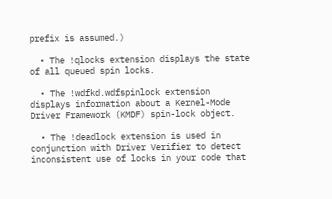prefix is assumed.)

  • The !qlocks extension displays the state of all queued spin locks.

  • The !wdfkd.wdfspinlock extension displays information about a Kernel-Mode Driver Framework (KMDF) spin-lock object.

  • The !deadlock extension is used in conjunction with Driver Verifier to detect inconsistent use of locks in your code that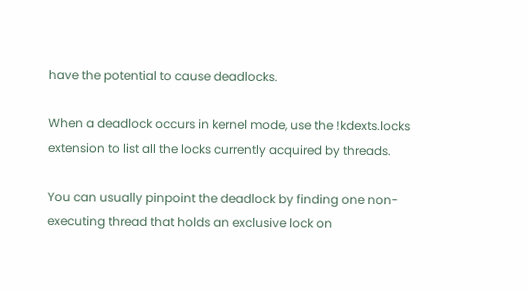have the potential to cause deadlocks.

When a deadlock occurs in kernel mode, use the !kdexts.locks extension to list all the locks currently acquired by threads.

You can usually pinpoint the deadlock by finding one non-executing thread that holds an exclusive lock on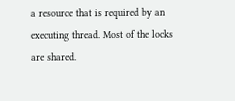a resource that is required by an executing thread. Most of the locks are shared.